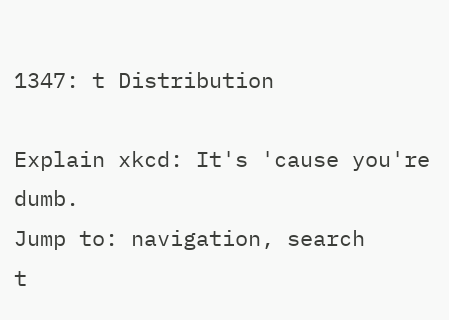1347: t Distribution

Explain xkcd: It's 'cause you're dumb.
Jump to: navigation, search
t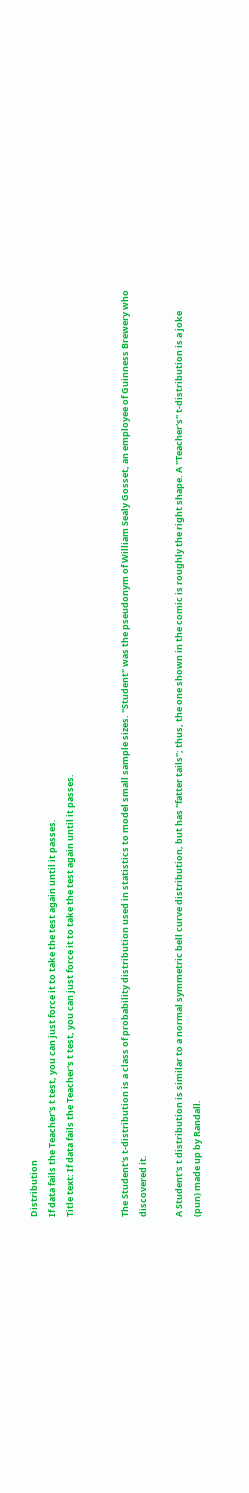Distribution
If data fails the Teacher's t test, you can just force it to take the test again until it passes.
Title text: If data fails the Teacher's t test, you can just force it to take the test again until it passes.


The Student's t-distribution is a class of probability distribution used in statistics to model small sample sizes. "Student" was the pseudonym of William Sealy Gosset, an employee of Guinness Brewery who discovered it.

A Student's t distribution is similar to a normal symmetric bell curve distribution, but has "fatter tails"; thus, the one shown in the comic is roughly the right shape. A "Teacher's" t-distribution is a joke (pun) made up by Randall.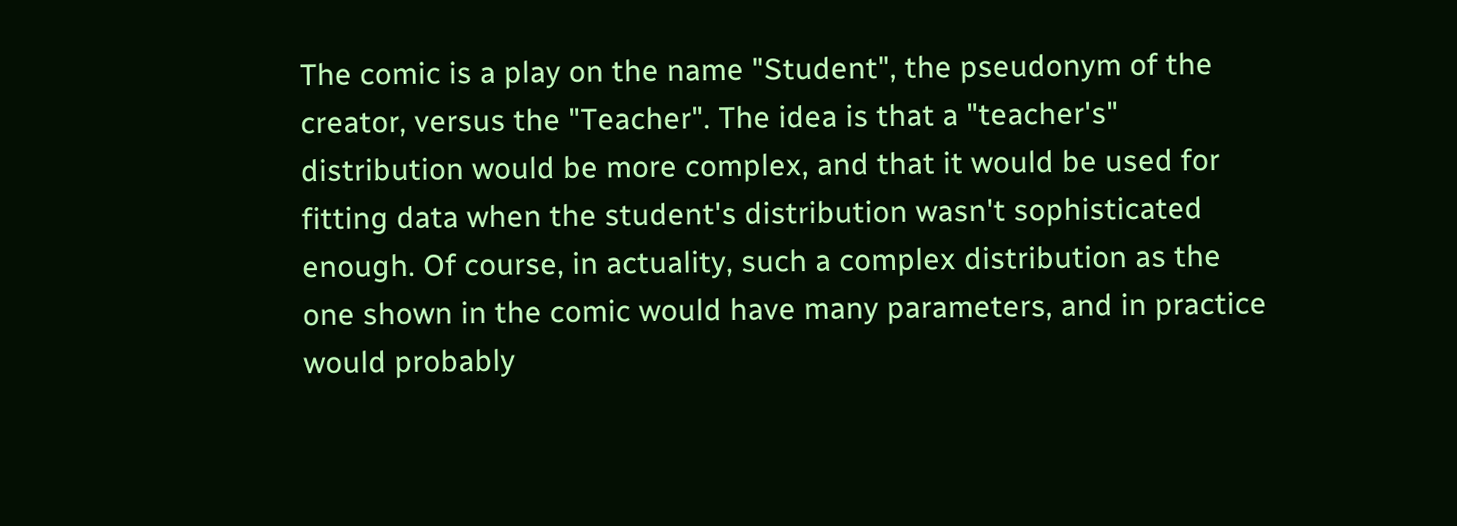The comic is a play on the name "Student", the pseudonym of the creator, versus the "Teacher". The idea is that a "teacher's" distribution would be more complex, and that it would be used for fitting data when the student's distribution wasn't sophisticated enough. Of course, in actuality, such a complex distribution as the one shown in the comic would have many parameters, and in practice would probably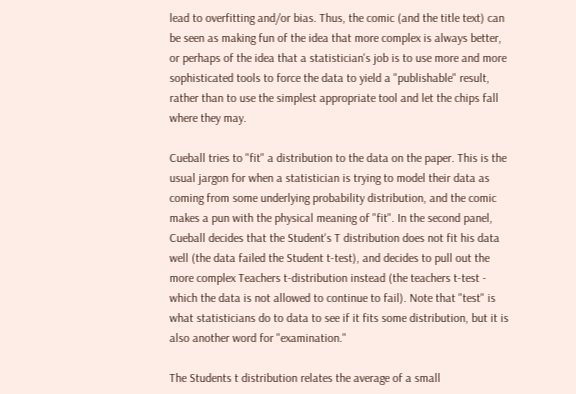lead to overfitting and/or bias. Thus, the comic (and the title text) can be seen as making fun of the idea that more complex is always better, or perhaps of the idea that a statistician's job is to use more and more sophisticated tools to force the data to yield a "publishable" result, rather than to use the simplest appropriate tool and let the chips fall where they may.

Cueball tries to "fit" a distribution to the data on the paper. This is the usual jargon for when a statistician is trying to model their data as coming from some underlying probability distribution, and the comic makes a pun with the physical meaning of "fit". In the second panel, Cueball decides that the Student's T distribution does not fit his data well (the data failed the Student t-test), and decides to pull out the more complex Teachers t-distribution instead (the teachers t-test - which the data is not allowed to continue to fail). Note that "test" is what statisticians do to data to see if it fits some distribution, but it is also another word for "examination."

The Students t distribution relates the average of a small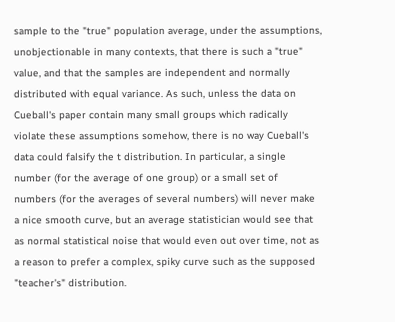sample to the "true" population average, under the assumptions, unobjectionable in many contexts, that there is such a "true" value, and that the samples are independent and normally distributed with equal variance. As such, unless the data on Cueball's paper contain many small groups which radically violate these assumptions somehow, there is no way Cueball's data could falsify the t distribution. In particular, a single number (for the average of one group) or a small set of numbers (for the averages of several numbers) will never make a nice smooth curve, but an average statistician would see that as normal statistical noise that would even out over time, not as a reason to prefer a complex, spiky curve such as the supposed "teacher's" distribution.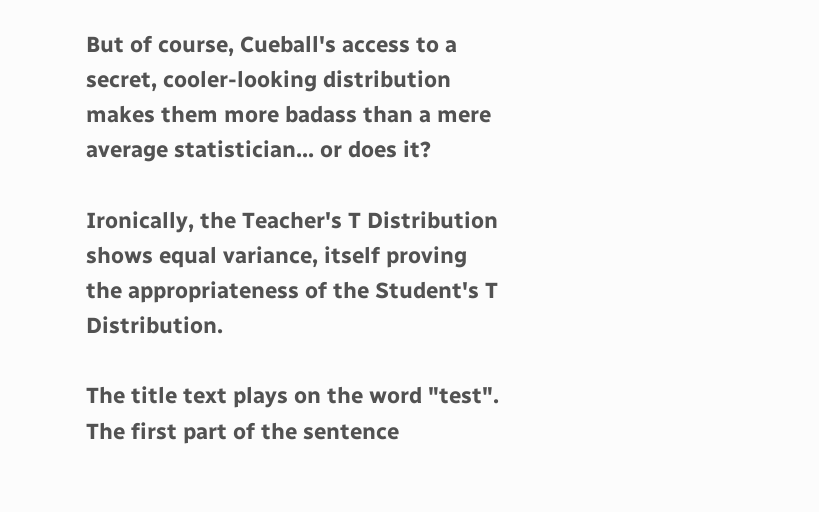But of course, Cueball's access to a secret, cooler-looking distribution makes them more badass than a mere average statistician... or does it?

Ironically, the Teacher's T Distribution shows equal variance, itself proving the appropriateness of the Student's T Distribution.

The title text plays on the word "test". The first part of the sentence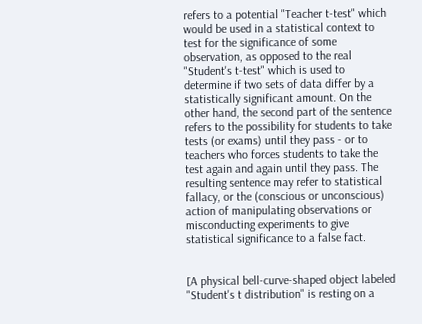refers to a potential "Teacher t-test" which would be used in a statistical context to test for the significance of some observation, as opposed to the real "Student's t-test" which is used to determine if two sets of data differ by a statistically significant amount. On the other hand, the second part of the sentence refers to the possibility for students to take tests (or exams) until they pass - or to teachers who forces students to take the test again and again until they pass. The resulting sentence may refer to statistical fallacy, or the (conscious or unconscious) action of manipulating observations or misconducting experiments to give statistical significance to a false fact.


[A physical bell-curve-shaped object labeled "Student's t distribution" is resting on a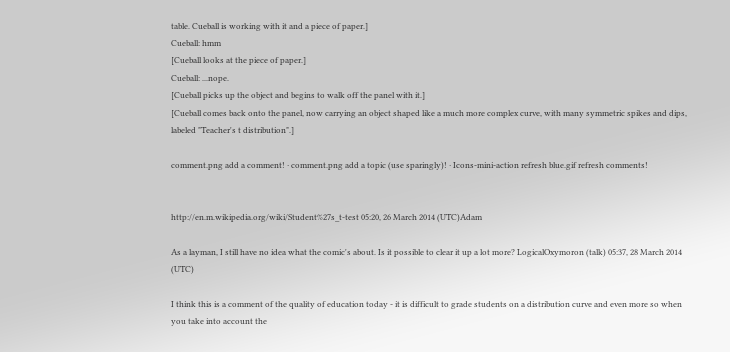table. Cueball is working with it and a piece of paper.]
Cueball: hmm
[Cueball looks at the piece of paper.]
Cueball: ...nope.
[Cueball picks up the object and begins to walk off the panel with it.]
[Cueball comes back onto the panel, now carrying an object shaped like a much more complex curve, with many symmetric spikes and dips, labeled "Teacher's t distribution".]

comment.png add a comment! ⋅ comment.png add a topic (use sparingly)! ⋅ Icons-mini-action refresh blue.gif refresh comments!


http://en.m.wikipedia.org/wiki/Student%27s_t-test 05:20, 26 March 2014 (UTC)Adam

As a layman, I still have no idea what the comic's about. Is it possible to clear it up a lot more? LogicalOxymoron (talk) 05:37, 28 March 2014 (UTC)

I think this is a comment of the quality of education today - it is difficult to grade students on a distribution curve and even more so when you take into account the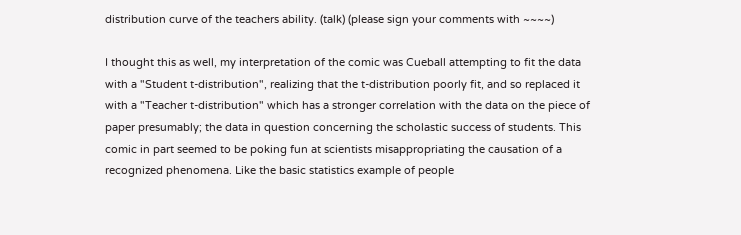distribution curve of the teachers ability. (talk) (please sign your comments with ~~~~)

I thought this as well, my interpretation of the comic was Cueball attempting to fit the data with a "Student t-distribution", realizing that the t-distribution poorly fit, and so replaced it with a "Teacher t-distribution" which has a stronger correlation with the data on the piece of paper presumably; the data in question concerning the scholastic success of students. This comic in part seemed to be poking fun at scientists misappropriating the causation of a recognized phenomena. Like the basic statistics example of people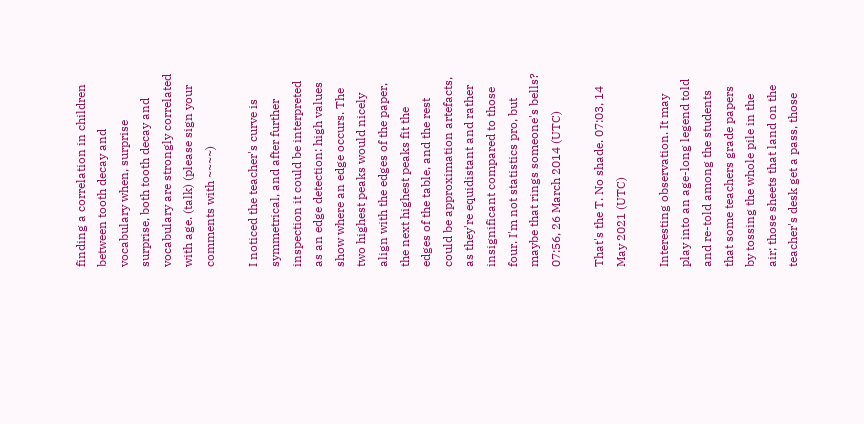finding a correlation in children between tooth decay and vocabulary when, surprise surprise, both tooth decay and vocabulary are strongly correlated with age. (talk) (please sign your comments with ~~~~)

I noticed the teacher's curve is symmetrical, and after further inspection it could be interpreted as an edge detection: high values show where an edge occurs. The two highest peaks would nicely align with the edges of the paper, the next highest peaks fit the edges of the table, and the rest could be approximation artefacts, as they're equidistant and rather insignificant compared to those four. I'm not statistics pro, but maybe that rings someone's bells? 07:56, 26 March 2014 (UTC)

That's the T. No shade. 07:03, 14 May 2021 (UTC)

Interesting observation. It may play into an age-long legend told and re-told among the students that some teachers grade papers by tossing the whole pile in the air; those sheets that land on the teacher's desk get a pass, those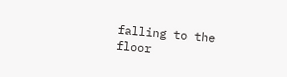falling to the floor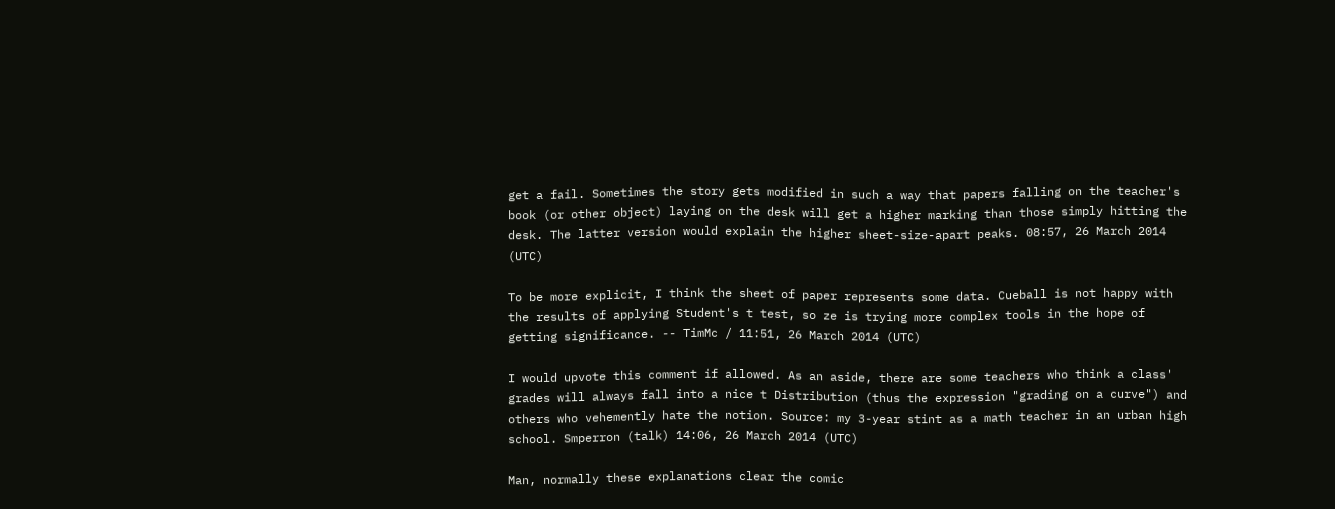get a fail. Sometimes the story gets modified in such a way that papers falling on the teacher's book (or other object) laying on the desk will get a higher marking than those simply hitting the desk. The latter version would explain the higher sheet-size-apart peaks. 08:57, 26 March 2014 (UTC)

To be more explicit, I think the sheet of paper represents some data. Cueball is not happy with the results of applying Student's t test, so ze is trying more complex tools in the hope of getting significance. -- TimMc / 11:51, 26 March 2014 (UTC)

I would upvote this comment if allowed. As an aside, there are some teachers who think a class' grades will always fall into a nice t Distribution (thus the expression "grading on a curve") and others who vehemently hate the notion. Source: my 3-year stint as a math teacher in an urban high school. Smperron (talk) 14:06, 26 March 2014 (UTC)

Man, normally these explanations clear the comic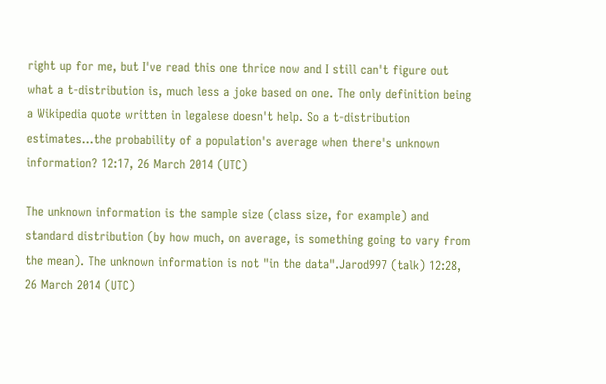right up for me, but I've read this one thrice now and I still can't figure out what a t-distribution is, much less a joke based on one. The only definition being a Wikipedia quote written in legalese doesn't help. So a t-distribution estimates...the probability of a population's average when there's unknown information? 12:17, 26 March 2014 (UTC)

The unknown information is the sample size (class size, for example) and standard distribution (by how much, on average, is something going to vary from the mean). The unknown information is not "in the data".Jarod997 (talk) 12:28, 26 March 2014 (UTC)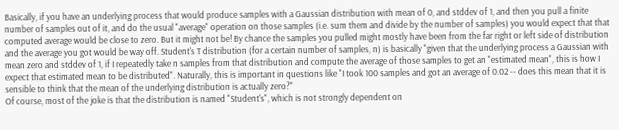Basically, if you have an underlying process that would produce samples with a Gaussian distribution with mean of 0, and stddev of 1, and then you pull a finite number of samples out of it, and do the usual "average" operation on those samples (i.e. sum them and divide by the number of samples) you would expect that that computed average would be close to zero. But it might not be! By chance the samples you pulled might mostly have been from the far right or left side of distribution and the average you got would be way off. Student's T distribution (for a certain number of samples, n) is basically "given that the underlying process a Gaussian with mean zero and stddev of 1, if I repeatedly take n samples from that distribution and compute the average of those samples to get an "estimated mean", this is how I expect that estimated mean to be distributed". Naturally, this is important in questions like "I took 100 samples and got an average of 0.02 -- does this mean that it is sensible to think that the mean of the underlying distribution is actually zero?"
Of course, most of the joke is that the distribution is named "Student's", which is not strongly dependent on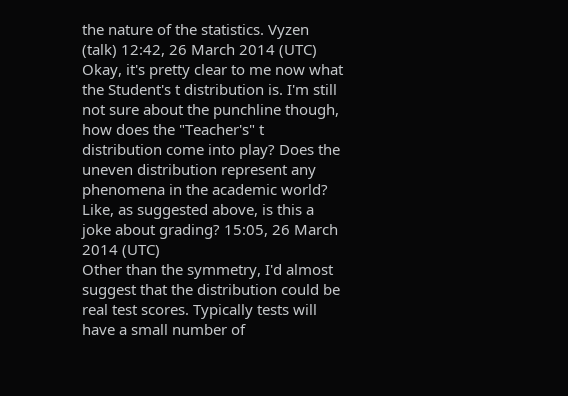the nature of the statistics. Vyzen (talk) 12:42, 26 March 2014 (UTC)
Okay, it's pretty clear to me now what the Student's t distribution is. I'm still not sure about the punchline though, how does the "Teacher's" t distribution come into play? Does the uneven distribution represent any phenomena in the academic world? Like, as suggested above, is this a joke about grading? 15:05, 26 March 2014 (UTC)
Other than the symmetry, I'd almost suggest that the distribution could be real test scores. Typically tests will have a small number of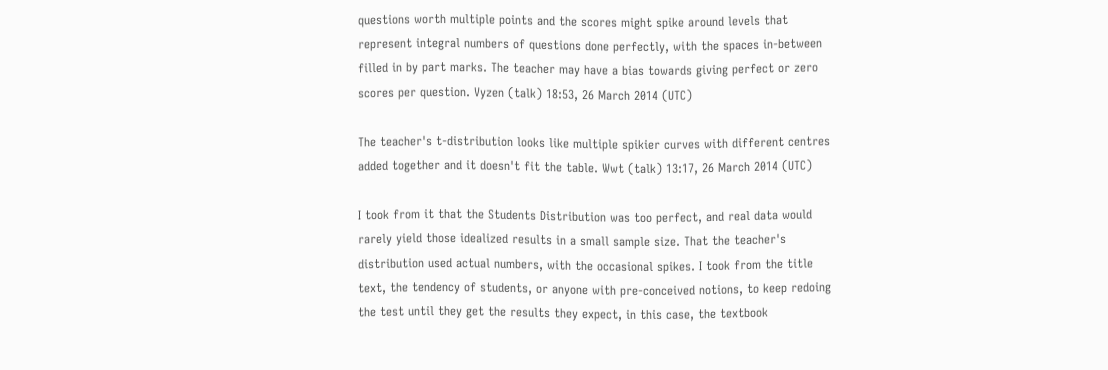questions worth multiple points and the scores might spike around levels that represent integral numbers of questions done perfectly, with the spaces in-between filled in by part marks. The teacher may have a bias towards giving perfect or zero scores per question. Vyzen (talk) 18:53, 26 March 2014 (UTC)

The teacher's t-distribution looks like multiple spikier curves with different centres added together and it doesn't fit the table. Wwt (talk) 13:17, 26 March 2014 (UTC)

I took from it that the Students Distribution was too perfect, and real data would rarely yield those idealized results in a small sample size. That the teacher's distribution used actual numbers, with the occasional spikes. I took from the title text, the tendency of students, or anyone with pre-conceived notions, to keep redoing the test until they get the results they expect, in this case, the textbook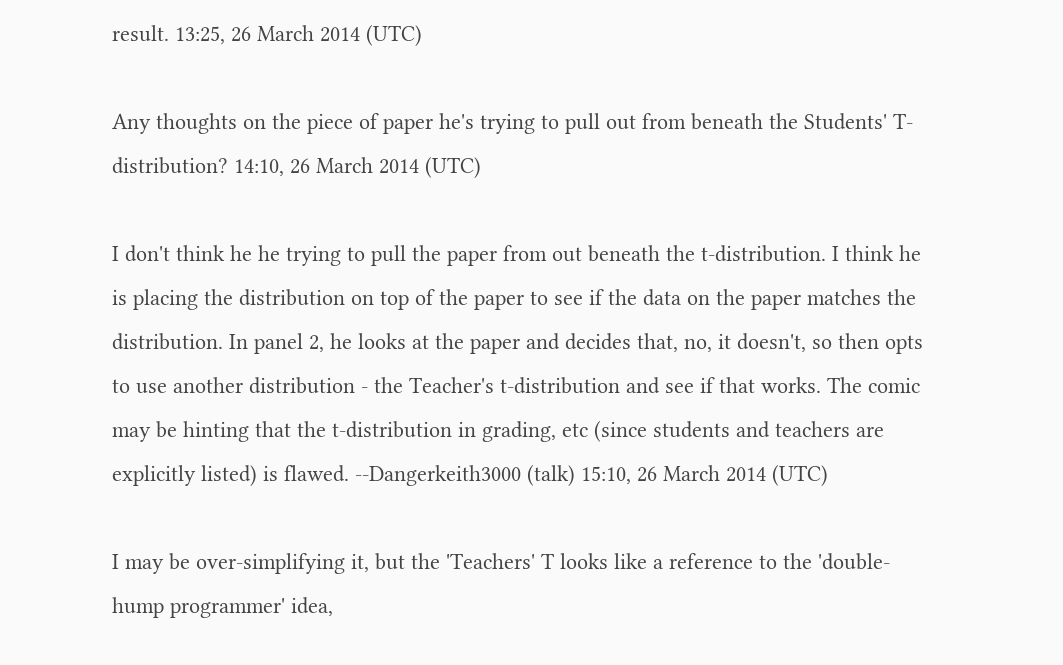result. 13:25, 26 March 2014 (UTC)

Any thoughts on the piece of paper he's trying to pull out from beneath the Students' T-distribution? 14:10, 26 March 2014 (UTC)

I don't think he he trying to pull the paper from out beneath the t-distribution. I think he is placing the distribution on top of the paper to see if the data on the paper matches the distribution. In panel 2, he looks at the paper and decides that, no, it doesn't, so then opts to use another distribution - the Teacher's t-distribution and see if that works. The comic may be hinting that the t-distribution in grading, etc (since students and teachers are explicitly listed) is flawed. --Dangerkeith3000 (talk) 15:10, 26 March 2014 (UTC)

I may be over-simplifying it, but the 'Teachers' T looks like a reference to the 'double-hump programmer' idea,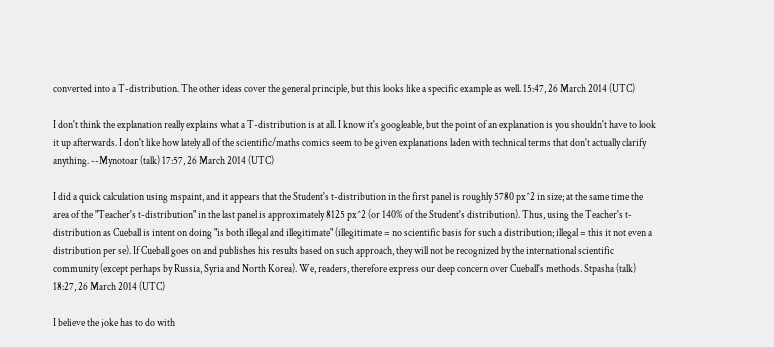converted into a T-distribution. The other ideas cover the general principle, but this looks like a specific example as well. 15:47, 26 March 2014 (UTC)

I don't think the explanation really explains what a T-distribution is at all. I know it's googleable, but the point of an explanation is you shouldn't have to look it up afterwards. I don't like how lately all of the scientific/maths comics seem to be given explanations laden with technical terms that don't actually clarify anything. --Mynotoar (talk) 17:57, 26 March 2014 (UTC)

I did a quick calculation using mspaint, and it appears that the Student's t-distribution in the first panel is roughly 5780 px^2 in size; at the same time the area of the "Teacher's t-distribution" in the last panel is approximately 8125 px^2 (or 140% of the Student's distribution). Thus, using the Teacher's t-distribution as Cueball is intent on doing "is both illegal and illegitimate" (illegitimate = no scientific basis for such a distribution; illegal = this it not even a distribution per se). If Cueball goes on and publishes his results based on such approach, they will not be recognized by the international scientific community (except perhaps by Russia, Syria and North Korea). We, readers, therefore express our deep concern over Cueball's methods. Stpasha (talk) 18:27, 26 March 2014 (UTC)

I believe the joke has to do with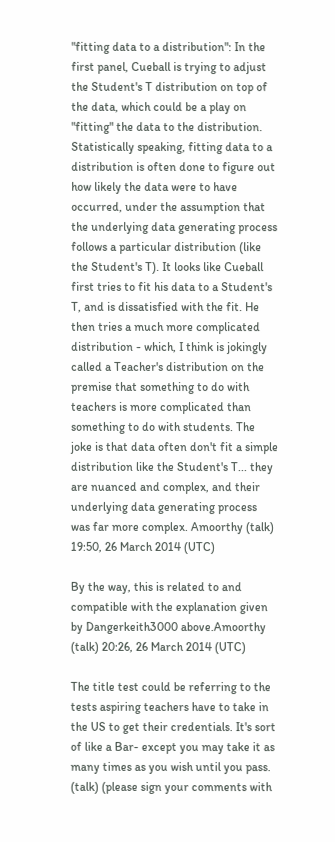"fitting data to a distribution": In the first panel, Cueball is trying to adjust the Student's T distribution on top of the data, which could be a play on "fitting" the data to the distribution. Statistically speaking, fitting data to a distribution is often done to figure out how likely the data were to have occurred, under the assumption that the underlying data generating process follows a particular distribution (like the Student's T). It looks like Cueball first tries to fit his data to a Student's T, and is dissatisfied with the fit. He then tries a much more complicated distribution - which, I think is jokingly called a Teacher's distribution on the premise that something to do with teachers is more complicated than something to do with students. The joke is that data often don't fit a simple distribution like the Student's T... they are nuanced and complex, and their underlying data generating process was far more complex. Amoorthy (talk) 19:50, 26 March 2014 (UTC)

By the way, this is related to and compatible with the explanation given by Dangerkeith3000 above.Amoorthy (talk) 20:26, 26 March 2014 (UTC)

The title test could be referring to the tests aspiring teachers have to take in the US to get their credentials. It's sort of like a Bar- except you may take it as many times as you wish until you pass. (talk) (please sign your comments with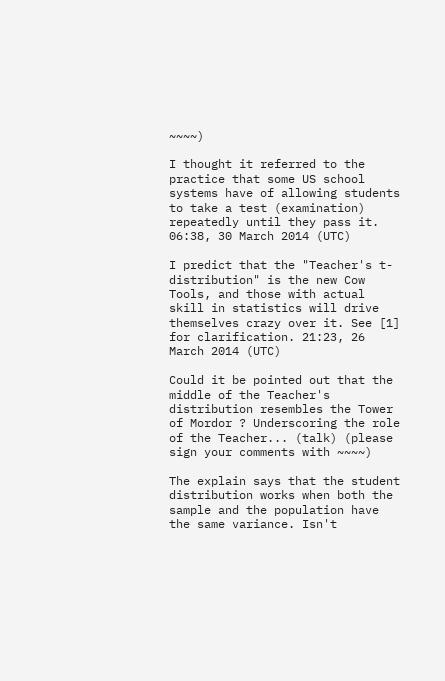~~~~)

I thought it referred to the practice that some US school systems have of allowing students to take a test (examination) repeatedly until they pass it. 06:38, 30 March 2014 (UTC)

I predict that the "Teacher's t-distribution" is the new Cow Tools, and those with actual skill in statistics will drive themselves crazy over it. See [1] for clarification. 21:23, 26 March 2014 (UTC)

Could it be pointed out that the middle of the Teacher's distribution resembles the Tower of Mordor ? Underscoring the role of the Teacher... (talk) (please sign your comments with ~~~~)

The explain says that the student distribution works when both the sample and the population have the same variance. Isn't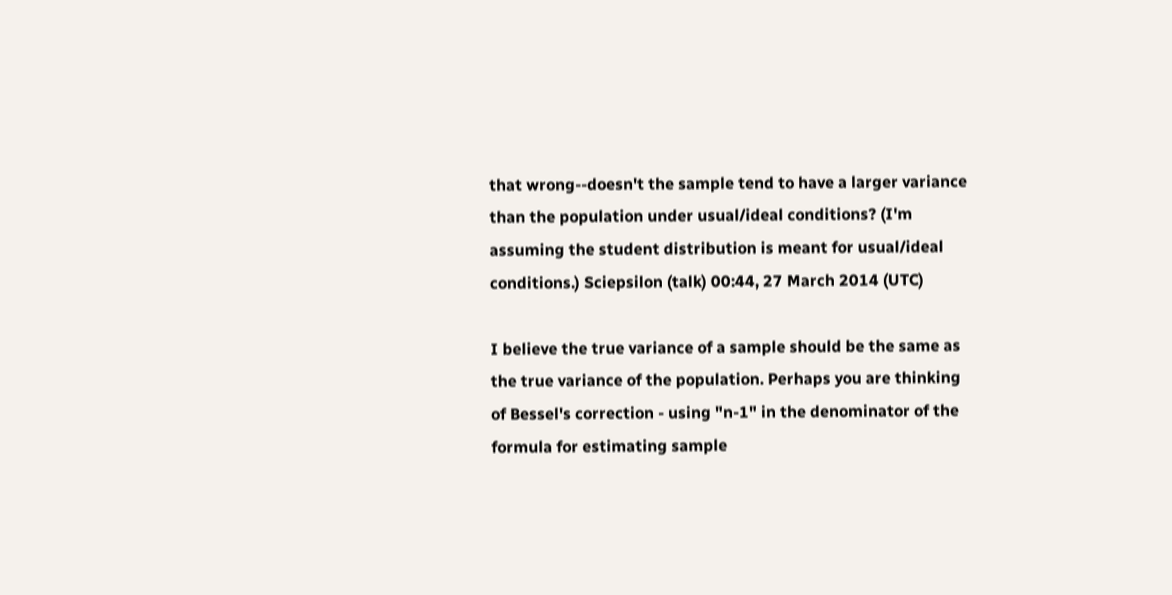that wrong--doesn't the sample tend to have a larger variance than the population under usual/ideal conditions? (I'm assuming the student distribution is meant for usual/ideal conditions.) Sciepsilon (talk) 00:44, 27 March 2014 (UTC)

I believe the true variance of a sample should be the same as the true variance of the population. Perhaps you are thinking of Bessel's correction - using "n-1" in the denominator of the formula for estimating sample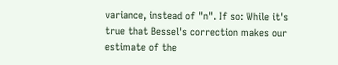variance, instead of "n". If so: While it's true that Bessel's correction makes our estimate of the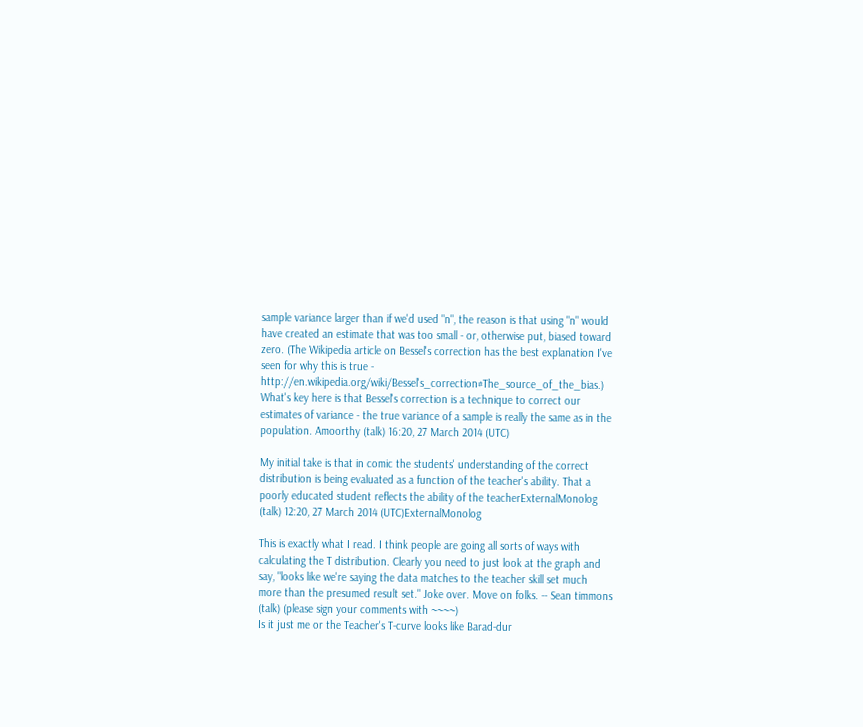sample variance larger than if we'd used "n", the reason is that using "n" would have created an estimate that was too small - or, otherwise put, biased toward zero. (The Wikipedia article on Bessel's correction has the best explanation I've seen for why this is true - http://en.wikipedia.org/wiki/Bessel's_correction#The_source_of_the_bias.) What's key here is that Bessel's correction is a technique to correct our estimates of variance - the true variance of a sample is really the same as in the population. Amoorthy (talk) 16:20, 27 March 2014 (UTC)

My initial take is that in comic the students' understanding of the correct distribution is being evaluated as a function of the teacher's ability. That a poorly educated student reflects the ability of the teacherExternalMonolog (talk) 12:20, 27 March 2014 (UTC)ExternalMonolog

This is exactly what I read. I think people are going all sorts of ways with calculating the T distribution. Clearly you need to just look at the graph and say, "looks like we're saying the data matches to the teacher skill set much more than the presumed result set." Joke over. Move on folks. -- Sean timmons (talk) (please sign your comments with ~~~~)
Is it just me or the Teacher's T-curve looks like Barad-dur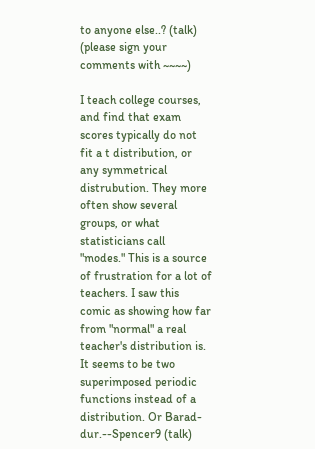to anyone else..? (talk) (please sign your comments with ~~~~)

I teach college courses, and find that exam scores typically do not fit a t distribution, or any symmetrical distrubution. They more often show several groups, or what statisticians call "modes." This is a source of frustration for a lot of teachers. I saw this comic as showing how far from "normal" a real teacher's distribution is. It seems to be two superimposed periodic functions instead of a distribution. Or Barad-dur.--Spencer9 (talk)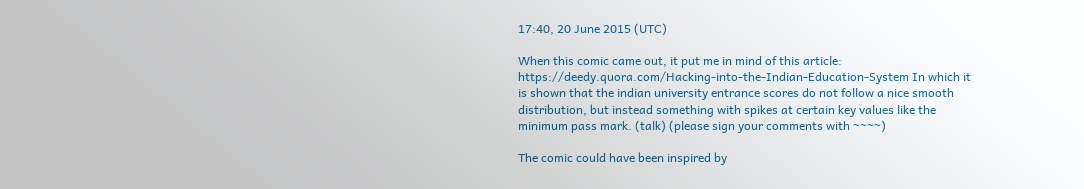17:40, 20 June 2015 (UTC)

When this comic came out, it put me in mind of this article: https://deedy.quora.com/Hacking-into-the-Indian-Education-System In which it is shown that the indian university entrance scores do not follow a nice smooth distribution, but instead something with spikes at certain key values like the minimum pass mark. (talk) (please sign your comments with ~~~~)

The comic could have been inspired by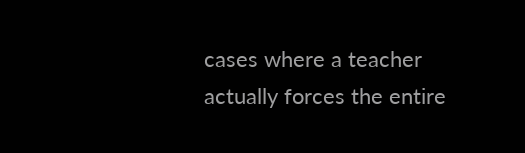cases where a teacher actually forces the entire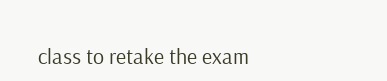class to retake the exam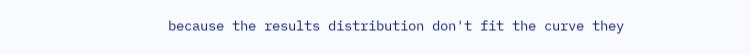because the results distribution don't fit the curve they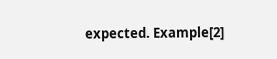expected. Example[2]